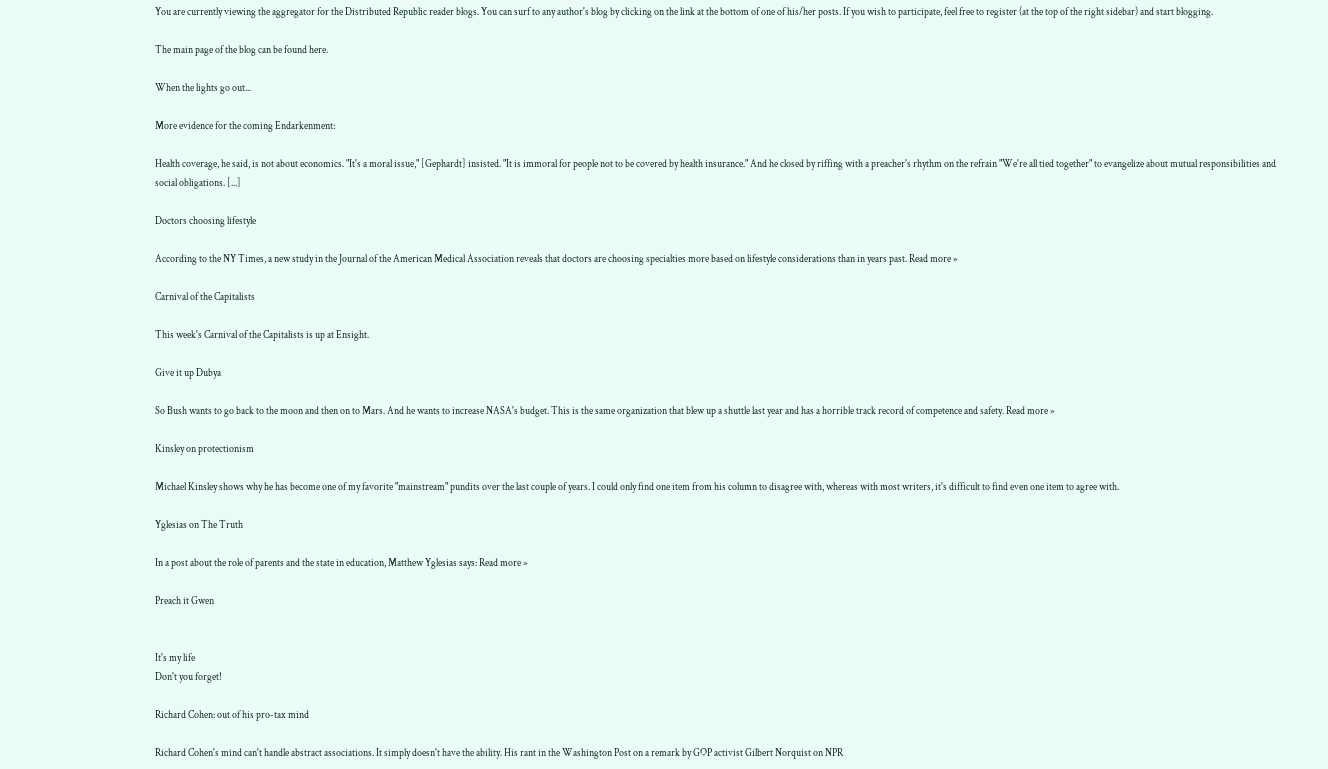You are currently viewing the aggregator for the Distributed Republic reader blogs. You can surf to any author's blog by clicking on the link at the bottom of one of his/her posts. If you wish to participate, feel free to register (at the top of the right sidebar) and start blogging.

The main page of the blog can be found here.

When the lights go out...

More evidence for the coming Endarkenment:

Health coverage, he said, is not about economics. "It's a moral issue," [Gephardt] insisted. "It is immoral for people not to be covered by health insurance." And he closed by riffing with a preacher's rhythm on the refrain "We're all tied together" to evangelize about mutual responsibilities and social obligations. [...]

Doctors choosing lifestyle

According to the NY Times, a new study in the Journal of the American Medical Association reveals that doctors are choosing specialties more based on lifestyle considerations than in years past. Read more »

Carnival of the Capitalists

This week's Carnival of the Capitalists is up at Ensight.

Give it up Dubya

So Bush wants to go back to the moon and then on to Mars. And he wants to increase NASA's budget. This is the same organization that blew up a shuttle last year and has a horrible track record of competence and safety. Read more »

Kinsley on protectionism

Michael Kinsley shows why he has become one of my favorite "mainstream" pundits over the last couple of years. I could only find one item from his column to disagree with, whereas with most writers, it's difficult to find even one item to agree with.

Yglesias on The Truth

In a post about the role of parents and the state in education, Matthew Yglesias says: Read more »

Preach it Gwen


It's my life
Don't you forget!

Richard Cohen: out of his pro-tax mind

Richard Cohen's mind can't handle abstract associations. It simply doesn't have the ability. His rant in the Washington Post on a remark by GOP activist Gilbert Norquist on NPR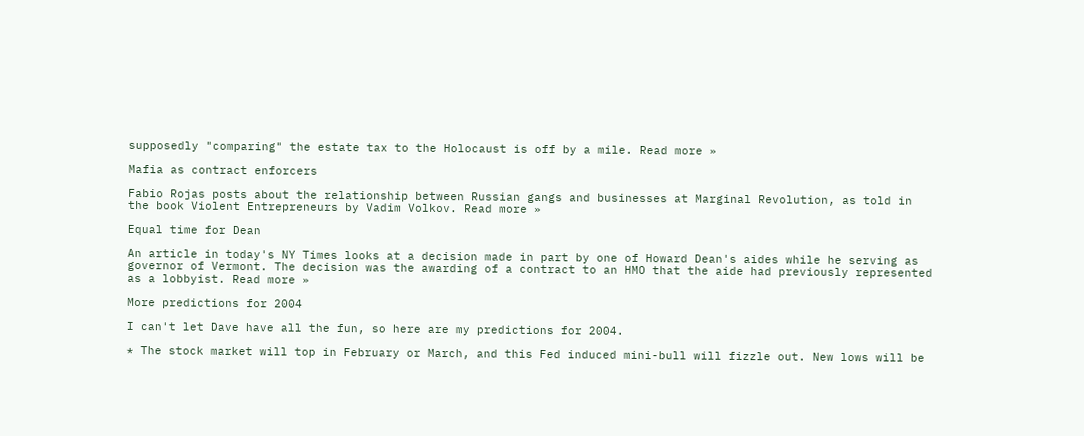supposedly "comparing" the estate tax to the Holocaust is off by a mile. Read more »

Mafia as contract enforcers

Fabio Rojas posts about the relationship between Russian gangs and businesses at Marginal Revolution, as told in the book Violent Entrepreneurs by Vadim Volkov. Read more »

Equal time for Dean

An article in today's NY Times looks at a decision made in part by one of Howard Dean's aides while he serving as governor of Vermont. The decision was the awarding of a contract to an HMO that the aide had previously represented as a lobbyist. Read more »

More predictions for 2004

I can't let Dave have all the fun, so here are my predictions for 2004.

* The stock market will top in February or March, and this Fed induced mini-bull will fizzle out. New lows will be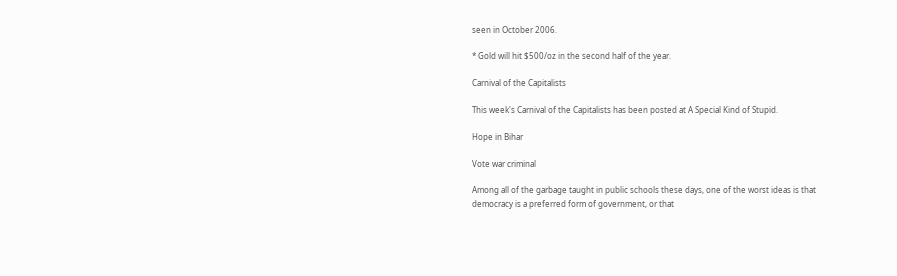seen in October 2006.

* Gold will hit $500/oz in the second half of the year.

Carnival of the Capitalists

This week's Carnival of the Capitalists has been posted at A Special Kind of Stupid.

Hope in Bihar

Vote war criminal

Among all of the garbage taught in public schools these days, one of the worst ideas is that democracy is a preferred form of government, or that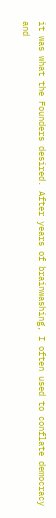it was what the Founders desired. After years of brainwashing, I often used to conflate democracy and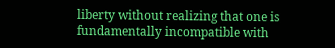liberty without realizing that one is fundamentally incompatible with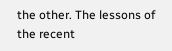the other. The lessons of the recent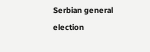Serbian general election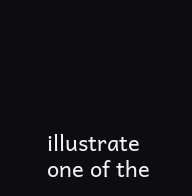illustrate one of the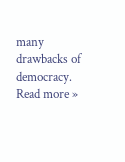many drawbacks of democracy. Read more »